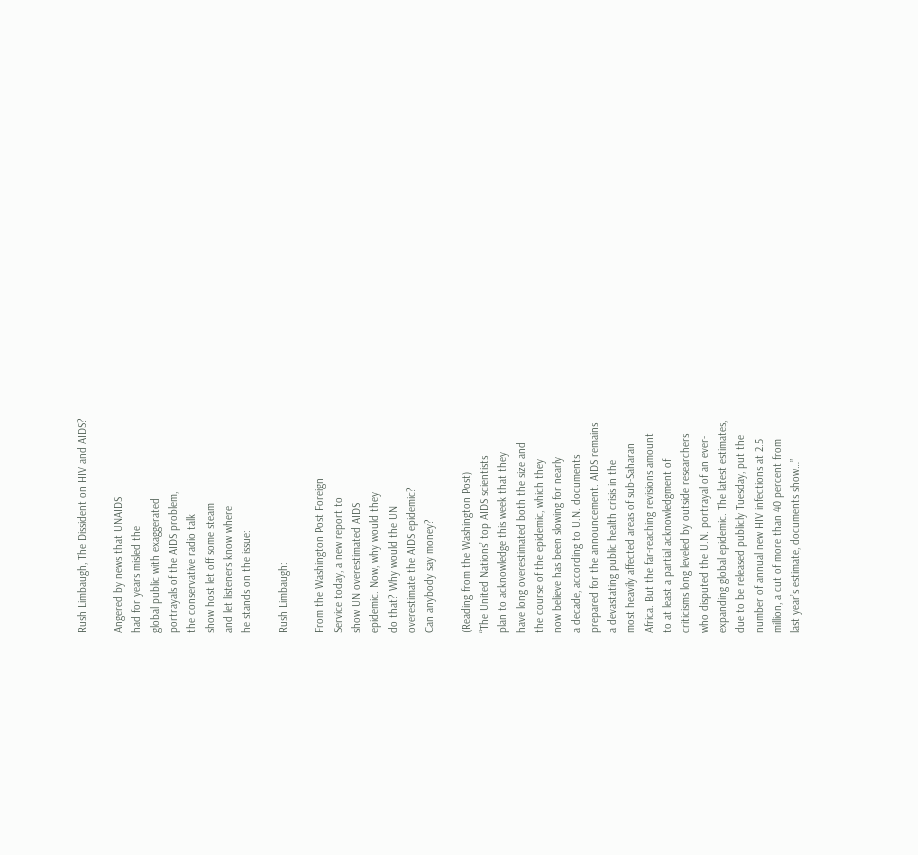Rush Limbaugh, The Dissident on HIV and AIDS?

Angered by news that UNAIDS
had for years misled the
global public with exaggerated
portrayals of the AIDS problem,
the conservative radio talk
show host let off some steam
and let listeners know where
he stands on the issue:

Rush Limbaugh:

From the Washington Post Foreign
Service today, a new report to
show UN overestimated AIDS
epidemic. Now, why would they
do that? Why would the UN
overestimate the AIDS epidemic?
Can anybody say money?

(Reading from the Washington Post)
“The United Nations’ top AIDS scientists
plan to acknowledge this week that they
have long overestimated both the size and
the course of the epidemic, which they
now believe has been slowing for nearly
a decade, according to U.N. documents
prepared for the announcement. AIDS remains
a devastating public health crisis in the
most heavily affected areas of sub-Saharan
Africa. But the far-reaching revisions amount
to at least a partial acknowledgment of
criticisms long leveled by outside researchers
who disputed the U.N. portrayal of an ever-
expanding global epidemic. The latest estimates,
due to be released publicly Tuesday, put the
number of annual new HIV infections at 2.5
million, a cut of more than 40 percent from
last year’s estimate, documents show…”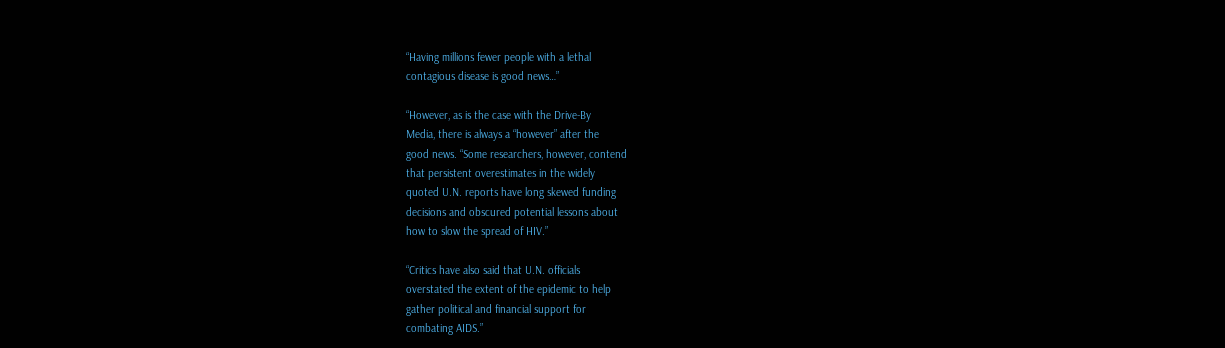“Having millions fewer people with a lethal
contagious disease is good news…”

“However, as is the case with the Drive-By
Media, there is always a “however” after the
good news. “Some researchers, however, contend
that persistent overestimates in the widely
quoted U.N. reports have long skewed funding
decisions and obscured potential lessons about
how to slow the spread of HIV.”

“Critics have also said that U.N. officials
overstated the extent of the epidemic to help
gather political and financial support for
combating AIDS.”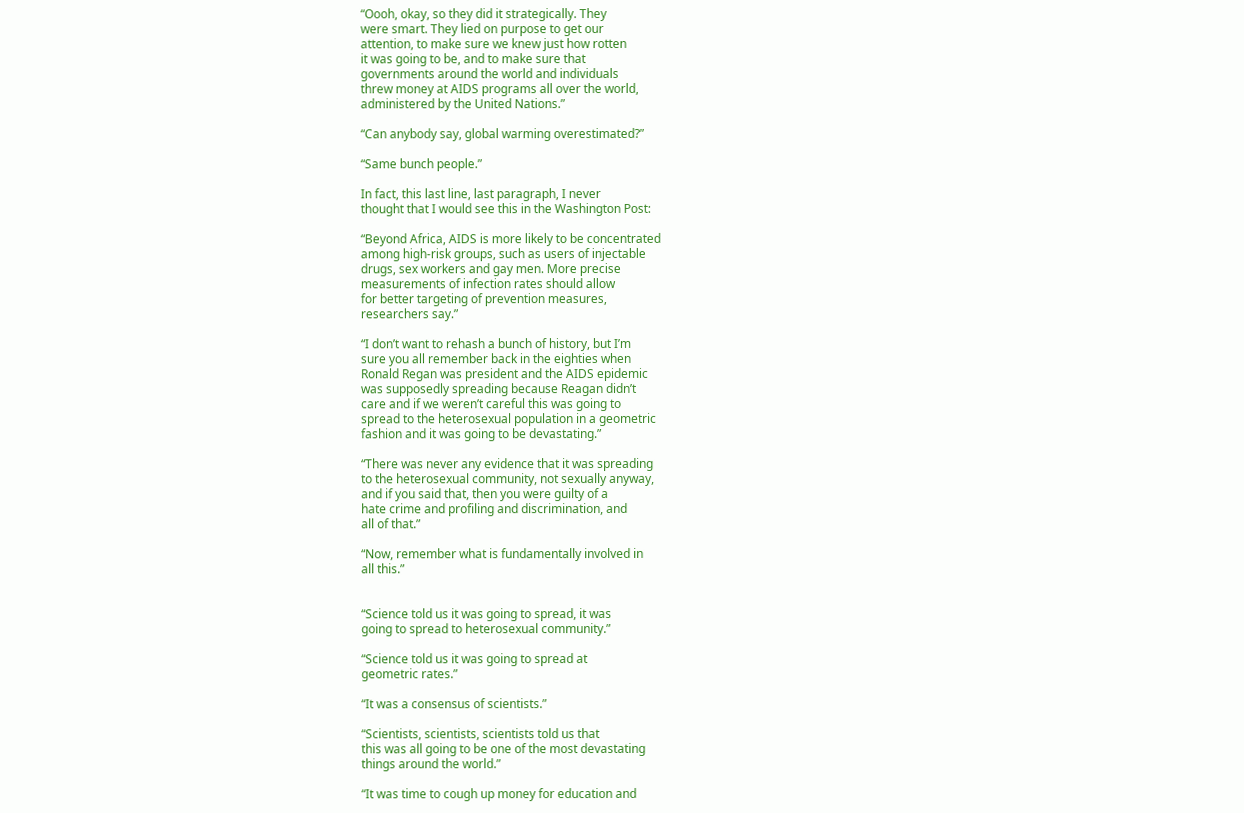“Oooh, okay, so they did it strategically. They
were smart. They lied on purpose to get our
attention, to make sure we knew just how rotten
it was going to be, and to make sure that
governments around the world and individuals
threw money at AIDS programs all over the world,
administered by the United Nations.”

“Can anybody say, global warming overestimated?”

“Same bunch people.”

In fact, this last line, last paragraph, I never
thought that I would see this in the Washington Post:

“Beyond Africa, AIDS is more likely to be concentrated
among high-risk groups, such as users of injectable
drugs, sex workers and gay men. More precise
measurements of infection rates should allow
for better targeting of prevention measures,
researchers say.”

“I don’t want to rehash a bunch of history, but I’m
sure you all remember back in the eighties when
Ronald Regan was president and the AIDS epidemic
was supposedly spreading because Reagan didn’t
care and if we weren’t careful this was going to
spread to the heterosexual population in a geometric
fashion and it was going to be devastating.”

“There was never any evidence that it was spreading
to the heterosexual community, not sexually anyway,
and if you said that, then you were guilty of a
hate crime and profiling and discrimination, and
all of that.”

“Now, remember what is fundamentally involved in
all this.”


“Science told us it was going to spread, it was
going to spread to heterosexual community.”

“Science told us it was going to spread at
geometric rates.”

“It was a consensus of scientists.”

“Scientists, scientists, scientists told us that
this was all going to be one of the most devastating
things around the world.”

“It was time to cough up money for education and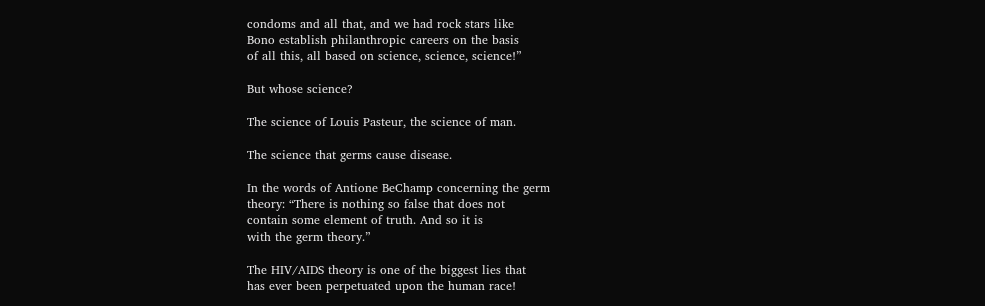condoms and all that, and we had rock stars like
Bono establish philanthropic careers on the basis
of all this, all based on science, science, science!”

But whose science?

The science of Louis Pasteur, the science of man.

The science that germs cause disease.

In the words of Antione BeChamp concerning the germ
theory: “There is nothing so false that does not
contain some element of truth. And so it is
with the germ theory.”

The HIV/AIDS theory is one of the biggest lies that
has ever been perpetuated upon the human race!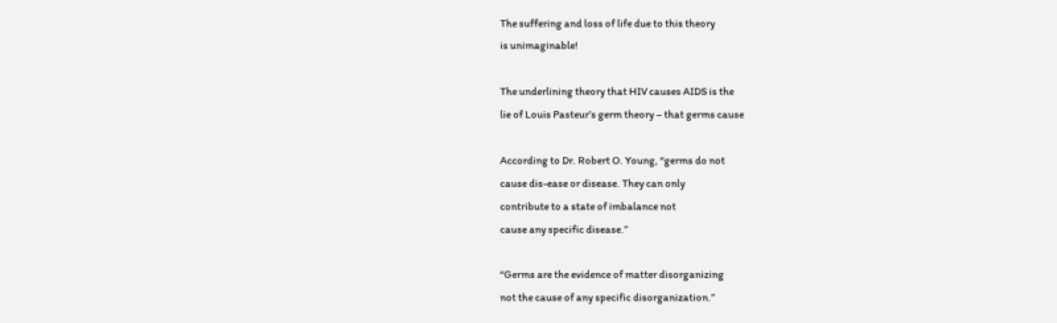The suffering and loss of life due to this theory
is unimaginable!

The underlining theory that HIV causes AIDS is the
lie of Louis Pasteur’s germ theory – that germs cause

According to Dr. Robert O. Young, “germs do not
cause dis-ease or disease. They can only
contribute to a state of imbalance not
cause any specific disease.”

“Germs are the evidence of matter disorganizing
not the cause of any specific disorganization.”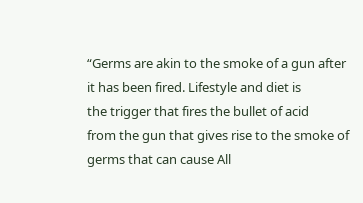“Germs are akin to the smoke of a gun after
it has been fired. Lifestyle and diet is
the trigger that fires the bullet of acid
from the gun that gives rise to the smoke of
germs that can cause All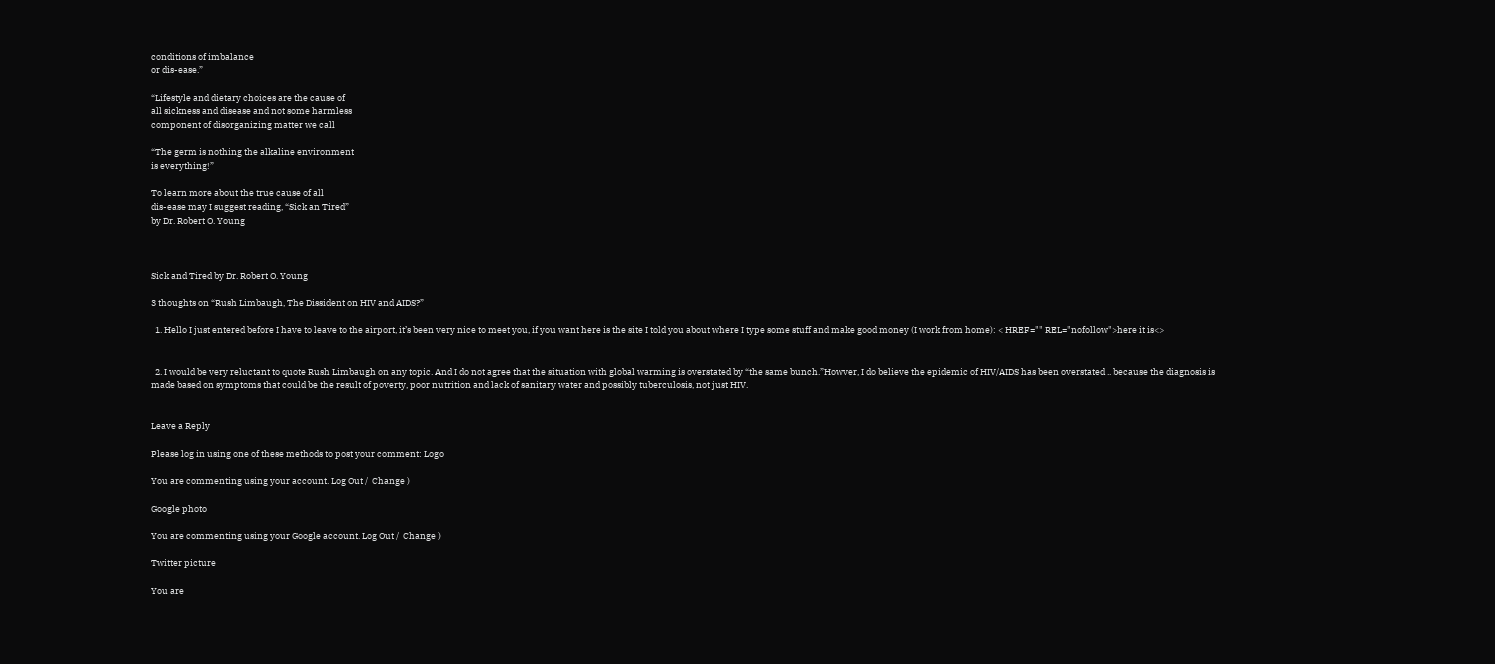conditions of imbalance
or dis-ease.”

“Lifestyle and dietary choices are the cause of
all sickness and disease and not some harmless
component of disorganizing matter we call

“The germ is nothing the alkaline environment
is everything!”

To learn more about the true cause of all
dis-ease may I suggest reading, “Sick an Tired”
by Dr. Robert O. Young



Sick and Tired by Dr. Robert O. Young

3 thoughts on “Rush Limbaugh, The Dissident on HIV and AIDS?”

  1. Hello I just entered before I have to leave to the airport, it’s been very nice to meet you, if you want here is the site I told you about where I type some stuff and make good money (I work from home): < HREF="" REL="nofollow">here it is<>


  2. I would be very reluctant to quote Rush Limbaugh on any topic. And I do not agree that the situation with global warming is overstated by “the same bunch.”Howver, I do believe the epidemic of HIV/AIDS has been overstated .. because the diagnosis is made based on symptoms that could be the result of poverty, poor nutrition and lack of sanitary water and possibly tuberculosis, not just HIV.


Leave a Reply

Please log in using one of these methods to post your comment: Logo

You are commenting using your account. Log Out /  Change )

Google photo

You are commenting using your Google account. Log Out /  Change )

Twitter picture

You are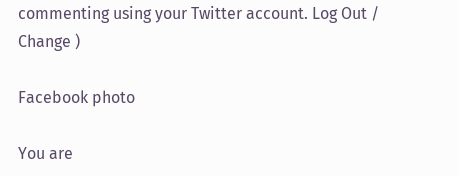commenting using your Twitter account. Log Out /  Change )

Facebook photo

You are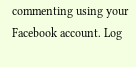commenting using your Facebook account. Log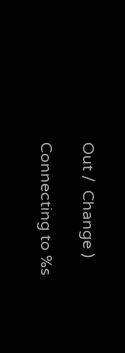Out /  Change )

Connecting to %s